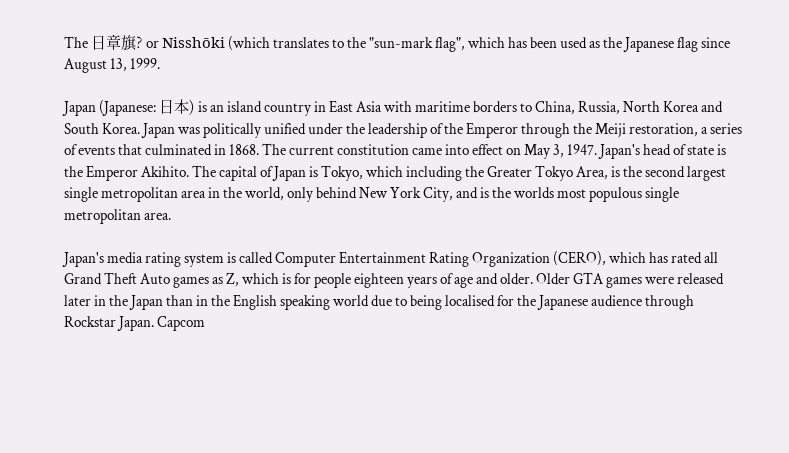The 日章旗? or Nisshōki (which translates to the "sun-mark flag", which has been used as the Japanese flag since August 13, 1999.

Japan (Japanese: 日本) is an island country in East Asia with maritime borders to China, Russia, North Korea and South Korea. Japan was politically unified under the leadership of the Emperor through the Meiji restoration, a series of events that culminated in 1868. The current constitution came into effect on May 3, 1947. Japan's head of state is the Emperor Akihito. The capital of Japan is Tokyo, which including the Greater Tokyo Area, is the second largest single metropolitan area in the world, only behind New York City, and is the worlds most populous single metropolitan area.

Japan's media rating system is called Computer Entertainment Rating Organization (CERO), which has rated all Grand Theft Auto games as Z, which is for people eighteen years of age and older. Older GTA games were released later in the Japan than in the English speaking world due to being localised for the Japanese audience through Rockstar Japan. Capcom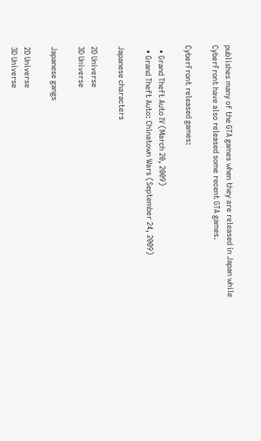publishes many of the GTA games when they are released in Japan while CyberFront have also released some recent GTA games.

CyberFront released games:

  • Grand Theft Auto IV (March 20, 2009)
  • Grand Theft Auto: Chinatown Wars (September 24, 2009)

Japanese characters

2D Universe
3D Universe

Japanese gangs

2D Universe
3D Universe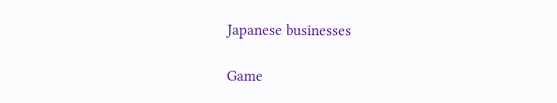Japanese businesses

Game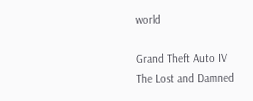world

Grand Theft Auto IV
The Lost and Damned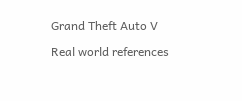Grand Theft Auto V

Real world references